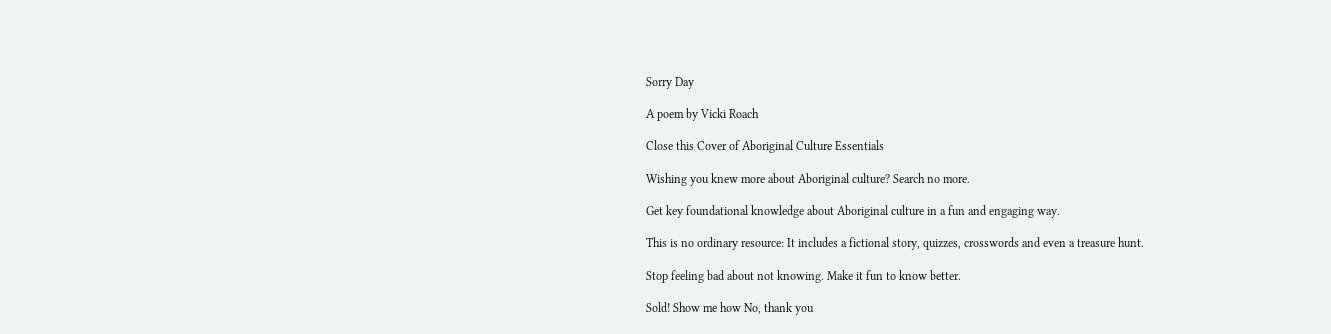Sorry Day

A poem by Vicki Roach

Close this Cover of Aboriginal Culture Essentials

Wishing you knew more about Aboriginal culture? Search no more.

Get key foundational knowledge about Aboriginal culture in a fun and engaging way.

This is no ordinary resource: It includes a fictional story, quizzes, crosswords and even a treasure hunt.

Stop feeling bad about not knowing. Make it fun to know better.

Sold! Show me how No, thank you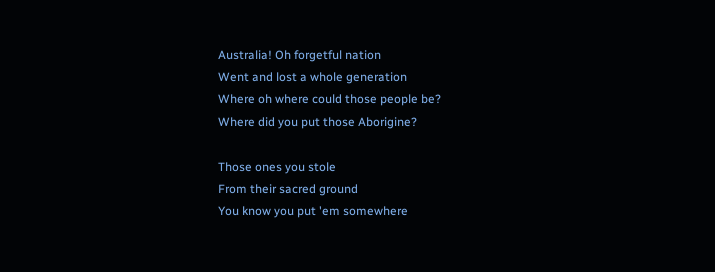Australia! Oh forgetful nation
Went and lost a whole generation
Where oh where could those people be?
Where did you put those Aborigine?

Those ones you stole
From their sacred ground
You know you put 'em somewhere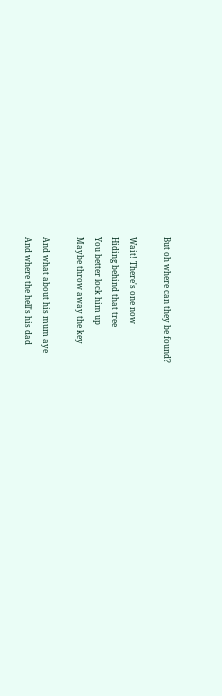But oh where can they be found?

Wait! There's one now
Hiding behind that tree
You better lock him up
Maybe throw away the key

And what about his mum aye
And where the hell's his dad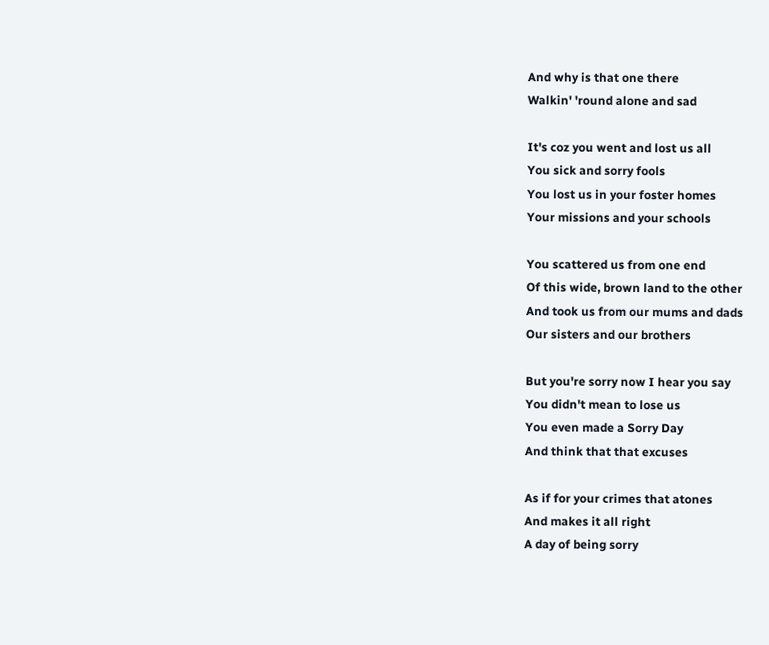And why is that one there
Walkin' 'round alone and sad

It's coz you went and lost us all
You sick and sorry fools
You lost us in your foster homes
Your missions and your schools

You scattered us from one end
Of this wide, brown land to the other
And took us from our mums and dads
Our sisters and our brothers

But you're sorry now I hear you say
You didn't mean to lose us
You even made a Sorry Day
And think that that excuses

As if for your crimes that atones
And makes it all right
A day of being sorry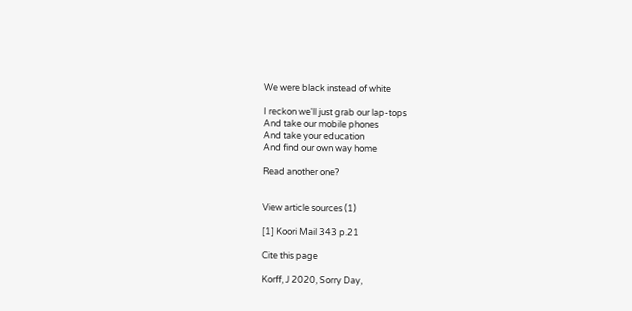We were black instead of white

I reckon we'll just grab our lap-tops
And take our mobile phones
And take your education
And find our own way home

Read another one?


View article sources (1)

[1] Koori Mail 343 p.21

Cite this page

Korff, J 2020, Sorry Day,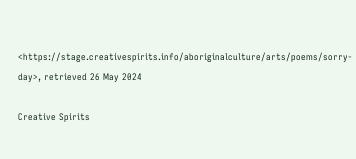<https://stage.creativespirits.info/aboriginalculture/arts/poems/sorry-day>, retrieved 26 May 2024

Creative Spirits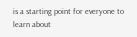is a starting point for everyone to learn about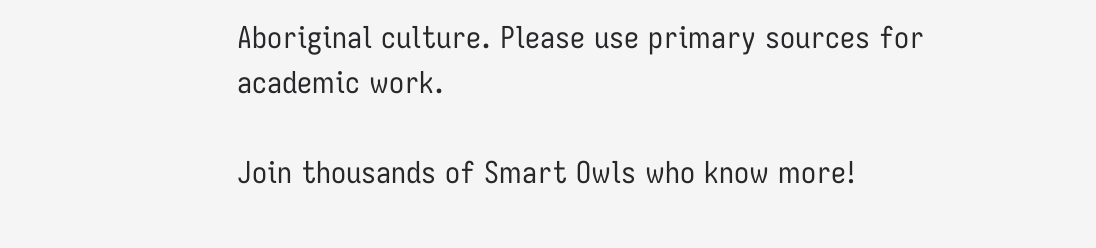Aboriginal culture. Please use primary sources for academic work.

Join thousands of Smart Owls who know more!